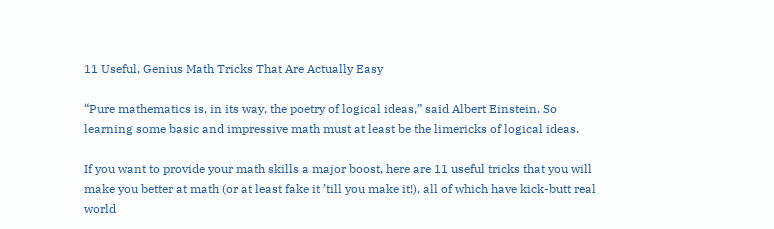11 Useful, Genius Math Tricks That Are Actually Easy

“Pure mathematics is, in its way, the poetry of logical ideas,” said Albert Einstein. So learning some basic and impressive math must at least be the limericks of logical ideas.

If you want to provide your math skills a major boost, here are 11 useful tricks that you will make you better at math (or at least fake it ’till you make it!), all of which have kick-butt real world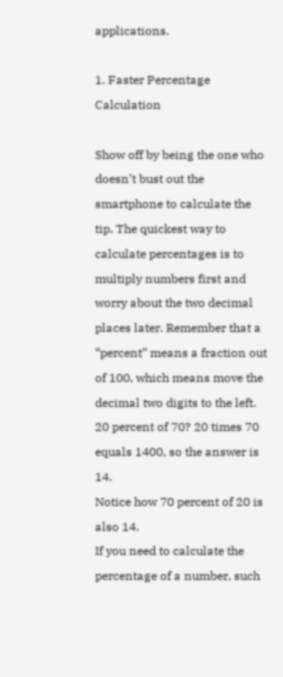applications.

1. Faster Percentage Calculation

Show off by being the one who doesn’t bust out the smartphone to calculate the tip. The quickest way to calculate percentages is to multiply numbers first and worry about the two decimal places later. Remember that a “percent” means a fraction out of 100, which means move the decimal two digits to the left.
20 percent of 70? 20 times 70 equals 1400, so the answer is 14.
Notice how 70 percent of 20 is also 14.
If you need to calculate the percentage of a number, such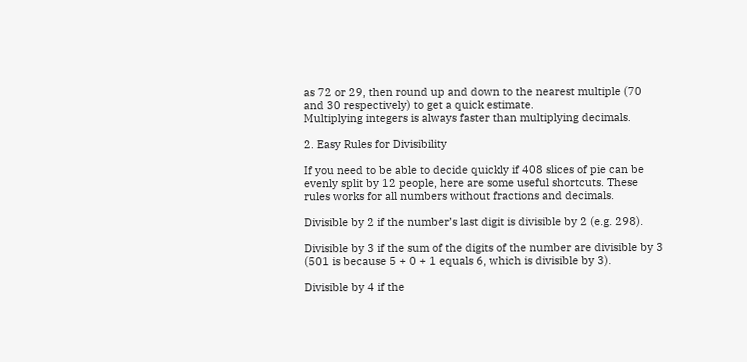as 72 or 29, then round up and down to the nearest multiple (70 and 30 respectively) to get a quick estimate.
Multiplying integers is always faster than multiplying decimals.

2. Easy Rules for Divisibility

If you need to be able to decide quickly if 408 slices of pie can be evenly split by 12 people, here are some useful shortcuts. These rules works for all numbers without fractions and decimals.

Divisible by 2 if the number’s last digit is divisible by 2 (e.g. 298).

Divisible by 3 if the sum of the digits of the number are divisible by 3 (501 is because 5 + 0 + 1 equals 6, which is divisible by 3).

Divisible by 4 if the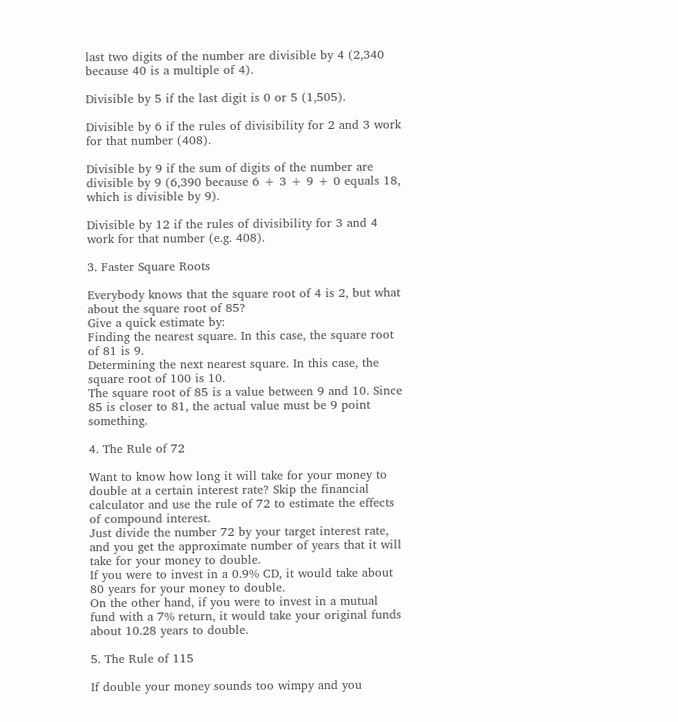last two digits of the number are divisible by 4 (2,340 because 40 is a multiple of 4).

Divisible by 5 if the last digit is 0 or 5 (1,505).

Divisible by 6 if the rules of divisibility for 2 and 3 work for that number (408).

Divisible by 9 if the sum of digits of the number are divisible by 9 (6,390 because 6 + 3 + 9 + 0 equals 18, which is divisible by 9).

Divisible by 12 if the rules of divisibility for 3 and 4 work for that number (e.g. 408).

3. Faster Square Roots

Everybody knows that the square root of 4 is 2, but what about the square root of 85?
Give a quick estimate by:
Finding the nearest square. In this case, the square root of 81 is 9.
Determining the next nearest square. In this case, the square root of 100 is 10.
The square root of 85 is a value between 9 and 10. Since 85 is closer to 81, the actual value must be 9 point something.

4. The Rule of 72

Want to know how long it will take for your money to double at a certain interest rate? Skip the financial calculator and use the rule of 72 to estimate the effects of compound interest.
Just divide the number 72 by your target interest rate, and you get the approximate number of years that it will take for your money to double.
If you were to invest in a 0.9% CD, it would take about 80 years for your money to double.
On the other hand, if you were to invest in a mutual fund with a 7% return, it would take your original funds about 10.28 years to double.

5. The Rule of 115

If double your money sounds too wimpy and you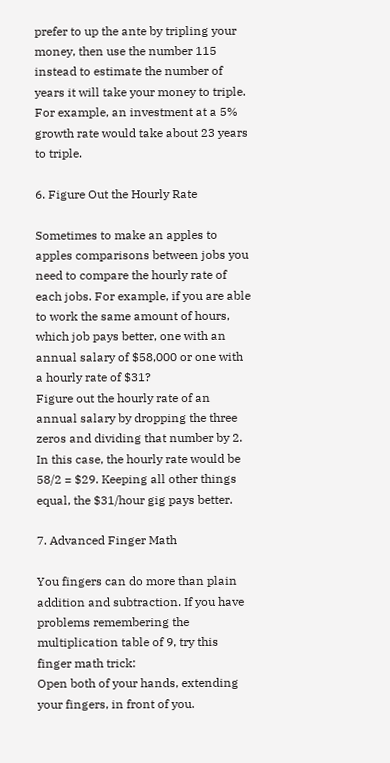prefer to up the ante by tripling your money, then use the number 115 instead to estimate the number of years it will take your money to triple. For example, an investment at a 5% growth rate would take about 23 years to triple.

6. Figure Out the Hourly Rate

Sometimes to make an apples to apples comparisons between jobs you need to compare the hourly rate of each jobs. For example, if you are able to work the same amount of hours, which job pays better, one with an annual salary of $58,000 or one with a hourly rate of $31?
Figure out the hourly rate of an annual salary by dropping the three zeros and dividing that number by 2. In this case, the hourly rate would be 58/2 = $29. Keeping all other things equal, the $31/hour gig pays better.

7. Advanced Finger Math

You fingers can do more than plain addition and subtraction. If you have problems remembering the multiplication table of 9, try this finger math trick:
Open both of your hands, extending your fingers, in front of you.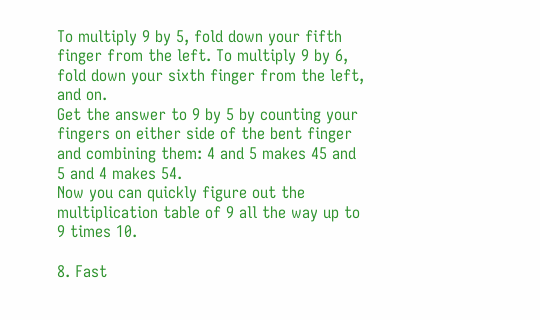To multiply 9 by 5, fold down your fifth finger from the left. To multiply 9 by 6, fold down your sixth finger from the left, and on.
Get the answer to 9 by 5 by counting your fingers on either side of the bent finger and combining them: 4 and 5 makes 45 and 5 and 4 makes 54.
Now you can quickly figure out the multiplication table of 9 all the way up to 9 times 10.

8. Fast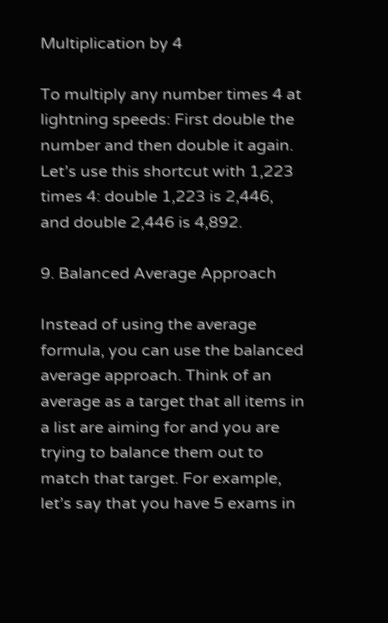Multiplication by 4

To multiply any number times 4 at lightning speeds: First double the number and then double it again. Let’s use this shortcut with 1,223 times 4: double 1,223 is 2,446, and double 2,446 is 4,892.

9. Balanced Average Approach

Instead of using the average formula, you can use the balanced average approach. Think of an average as a target that all items in a list are aiming for and you are trying to balance them out to match that target. For example, let’s say that you have 5 exams in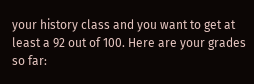your history class and you want to get at least a 92 out of 100. Here are your grades so far: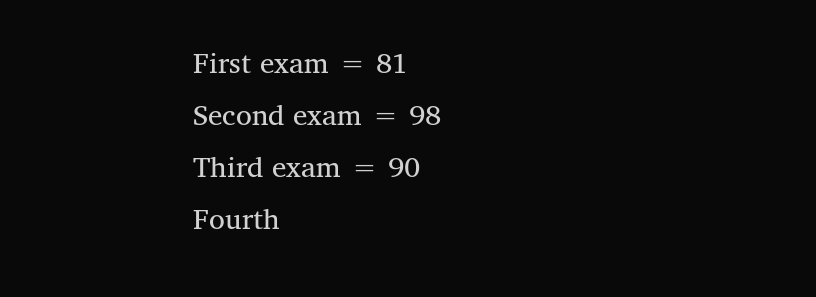First exam = 81
Second exam = 98
Third exam = 90
Fourth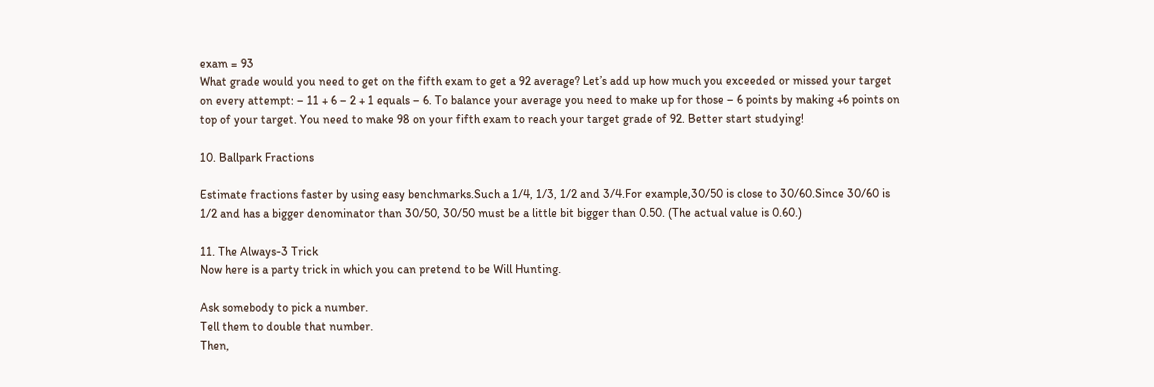exam = 93
What grade would you need to get on the fifth exam to get a 92 average? Let’s add up how much you exceeded or missed your target on every attempt: – 11 + 6 – 2 + 1 equals – 6. To balance your average you need to make up for those – 6 points by making +6 points on top of your target. You need to make 98 on your fifth exam to reach your target grade of 92. Better start studying!

10. Ballpark Fractions

Estimate fractions faster by using easy benchmarks.Such a 1/4, 1/3, 1/2 and 3/4.For example,30/50 is close to 30/60.Since 30/60 is 1/2 and has a bigger denominator than 30/50, 30/50 must be a little bit bigger than 0.50. (The actual value is 0.60.)

11. The Always-3 Trick
Now here is a party trick in which you can pretend to be Will Hunting.

Ask somebody to pick a number.
Tell them to double that number.
Then,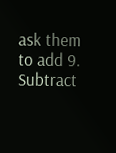ask them to add 9.
Subtract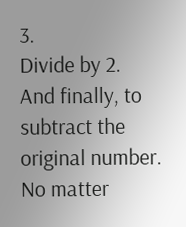3.
Divide by 2.
And finally, to subtract the original number.
No matter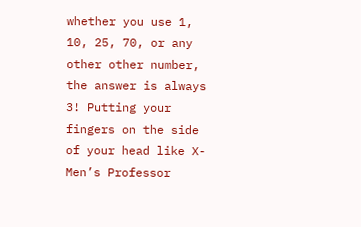whether you use 1, 10, 25, 70, or any other other number, the answer is always 3! Putting your fingers on the side of your head like X-Men’s Professor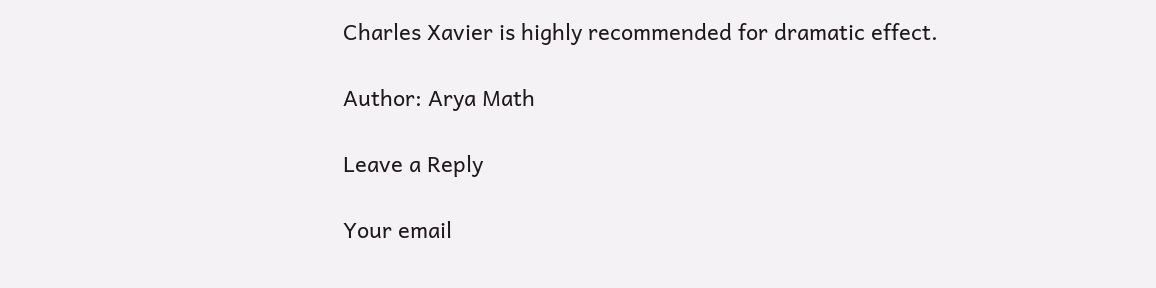Charles Xavier is highly recommended for dramatic effect.

Author: Arya Math

Leave a Reply

Your email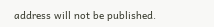address will not be published.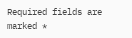Required fields are marked *